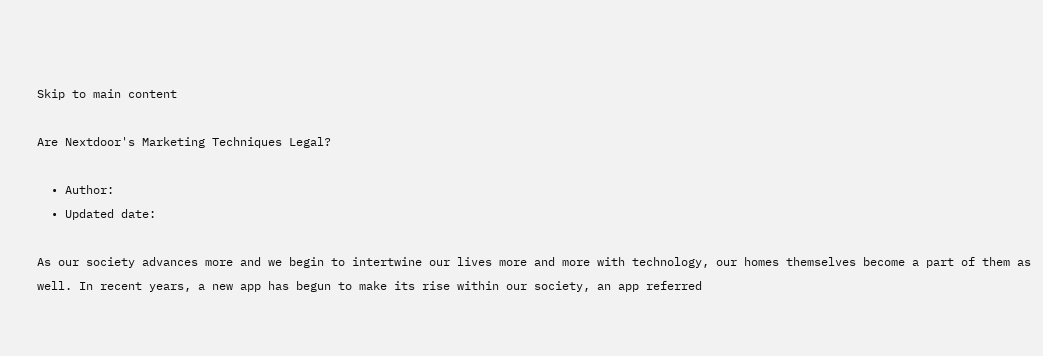Skip to main content

Are Nextdoor's Marketing Techniques Legal?

  • Author:
  • Updated date:

As our society advances more and we begin to intertwine our lives more and more with technology, our homes themselves become a part of them as well. In recent years, a new app has begun to make its rise within our society, an app referred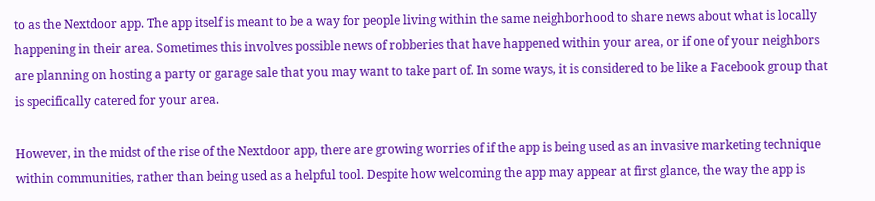to as the Nextdoor app. The app itself is meant to be a way for people living within the same neighborhood to share news about what is locally happening in their area. Sometimes this involves possible news of robberies that have happened within your area, or if one of your neighbors are planning on hosting a party or garage sale that you may want to take part of. In some ways, it is considered to be like a Facebook group that is specifically catered for your area.

However, in the midst of the rise of the Nextdoor app, there are growing worries of if the app is being used as an invasive marketing technique within communities, rather than being used as a helpful tool. Despite how welcoming the app may appear at first glance, the way the app is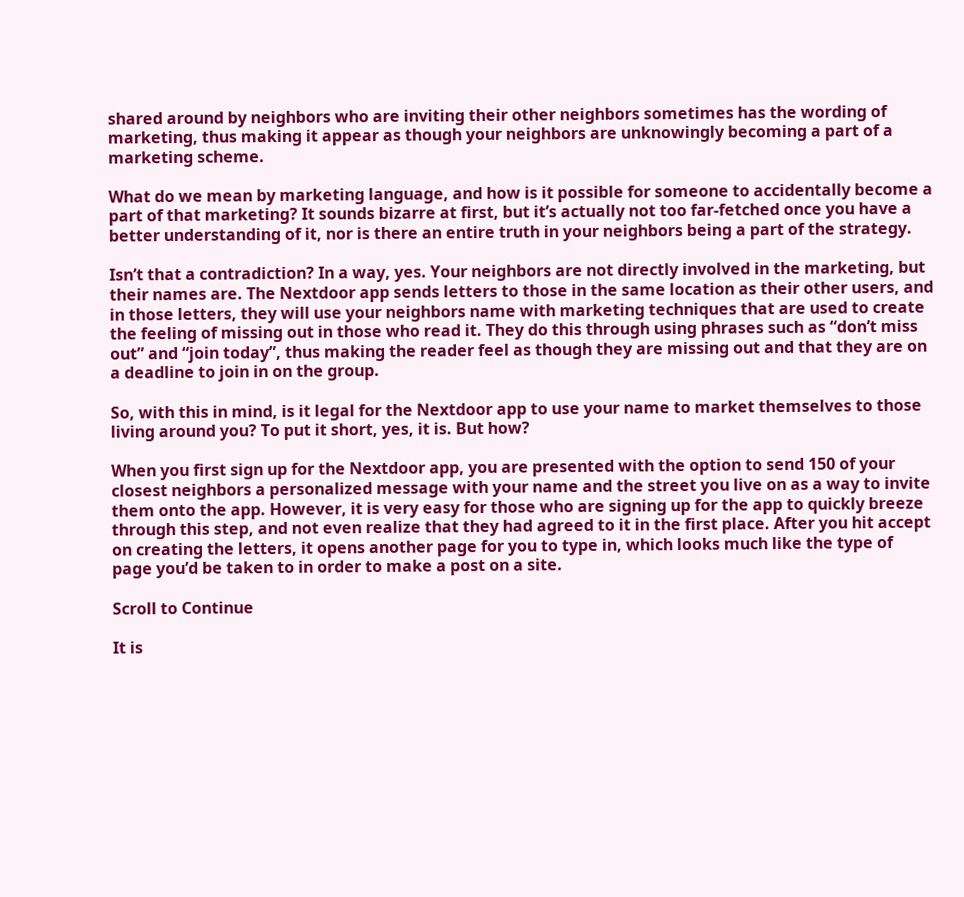shared around by neighbors who are inviting their other neighbors sometimes has the wording of marketing, thus making it appear as though your neighbors are unknowingly becoming a part of a marketing scheme.

What do we mean by marketing language, and how is it possible for someone to accidentally become a part of that marketing? It sounds bizarre at first, but it’s actually not too far-fetched once you have a better understanding of it, nor is there an entire truth in your neighbors being a part of the strategy.

Isn’t that a contradiction? In a way, yes. Your neighbors are not directly involved in the marketing, but their names are. The Nextdoor app sends letters to those in the same location as their other users, and in those letters, they will use your neighbors name with marketing techniques that are used to create the feeling of missing out in those who read it. They do this through using phrases such as “don’t miss out” and “join today”, thus making the reader feel as though they are missing out and that they are on a deadline to join in on the group.

So, with this in mind, is it legal for the Nextdoor app to use your name to market themselves to those living around you? To put it short, yes, it is. But how?

When you first sign up for the Nextdoor app, you are presented with the option to send 150 of your closest neighbors a personalized message with your name and the street you live on as a way to invite them onto the app. However, it is very easy for those who are signing up for the app to quickly breeze through this step, and not even realize that they had agreed to it in the first place. After you hit accept on creating the letters, it opens another page for you to type in, which looks much like the type of page you’d be taken to in order to make a post on a site.

Scroll to Continue

It is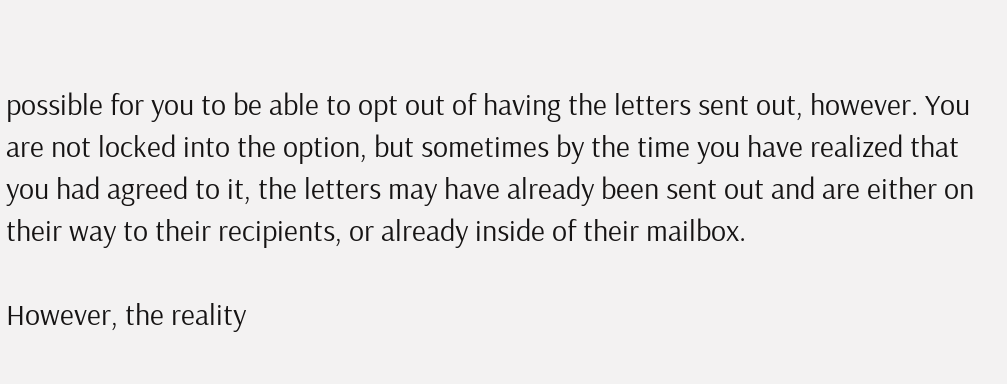possible for you to be able to opt out of having the letters sent out, however. You are not locked into the option, but sometimes by the time you have realized that you had agreed to it, the letters may have already been sent out and are either on their way to their recipients, or already inside of their mailbox.

However, the reality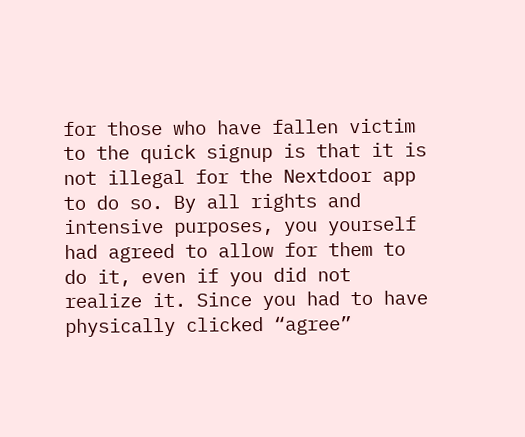for those who have fallen victim to the quick signup is that it is not illegal for the Nextdoor app to do so. By all rights and intensive purposes, you yourself had agreed to allow for them to do it, even if you did not realize it. Since you had to have physically clicked “agree”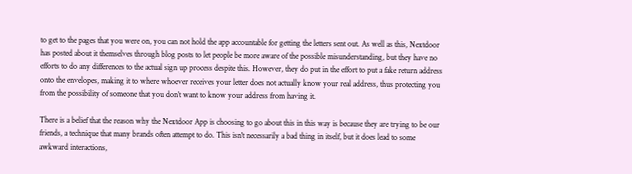to get to the pages that you were on, you can not hold the app accountable for getting the letters sent out. As well as this, Nextdoor has posted about it themselves through blog posts to let people be more aware of the possible misunderstanding, but they have no efforts to do any differences to the actual sign up process despite this. However, they do put in the effort to put a fake return address onto the envelopes, making it to where whoever receives your letter does not actually know your real address, thus protecting you from the possibility of someone that you don’t want to know your address from having it.

There is a belief that the reason why the Nextdoor App is choosing to go about this in this way is because they are trying to be our friends, a technique that many brands often attempt to do. This isn't necessarily a bad thing in itself, but it does lead to some awkward interactions,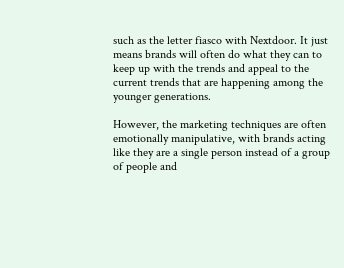such as the letter fiasco with Nextdoor. It just means brands will often do what they can to keep up with the trends and appeal to the current trends that are happening among the younger generations.

However, the marketing techniques are often emotionally manipulative, with brands acting like they are a single person instead of a group of people and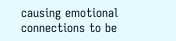causing emotional connections to be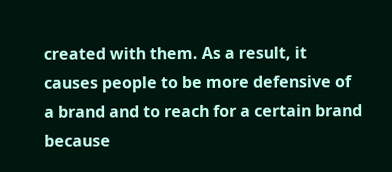created with them. As a result, it causes people to be more defensive of a brand and to reach for a certain brand because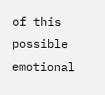of this possible emotional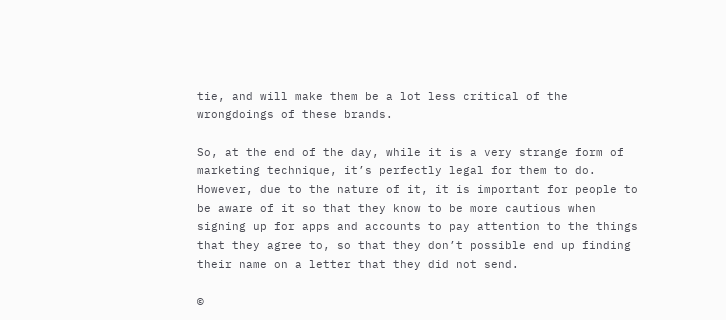tie, and will make them be a lot less critical of the wrongdoings of these brands.

So, at the end of the day, while it is a very strange form of marketing technique, it’s perfectly legal for them to do. However, due to the nature of it, it is important for people to be aware of it so that they know to be more cautious when signing up for apps and accounts to pay attention to the things that they agree to, so that they don’t possible end up finding their name on a letter that they did not send.

©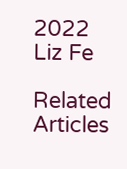2022 Liz Fe

Related Articles